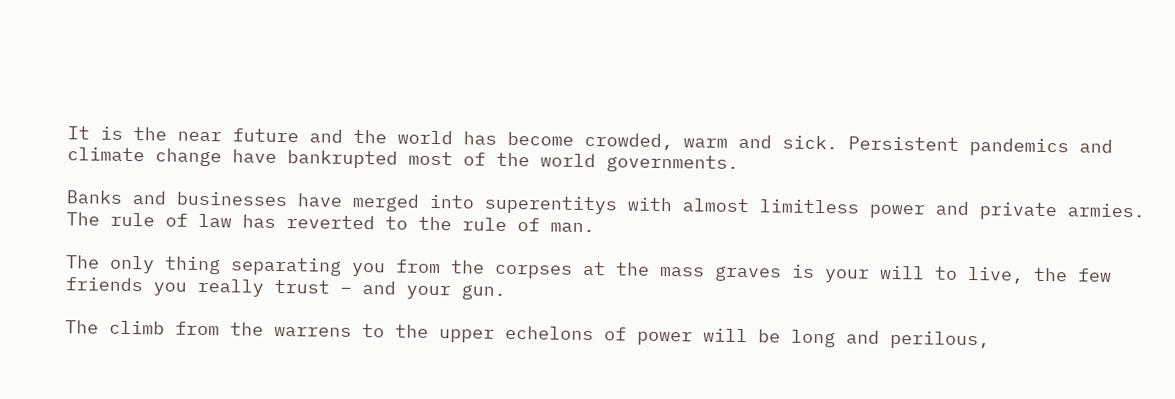It is the near future and the world has become crowded, warm and sick. Persistent pandemics and climate change have bankrupted most of the world governments.

Banks and businesses have merged into superentitys with almost limitless power and private armies. The rule of law has reverted to the rule of man.

The only thing separating you from the corpses at the mass graves is your will to live, the few friends you really trust – and your gun.

The climb from the warrens to the upper echelons of power will be long and perilous,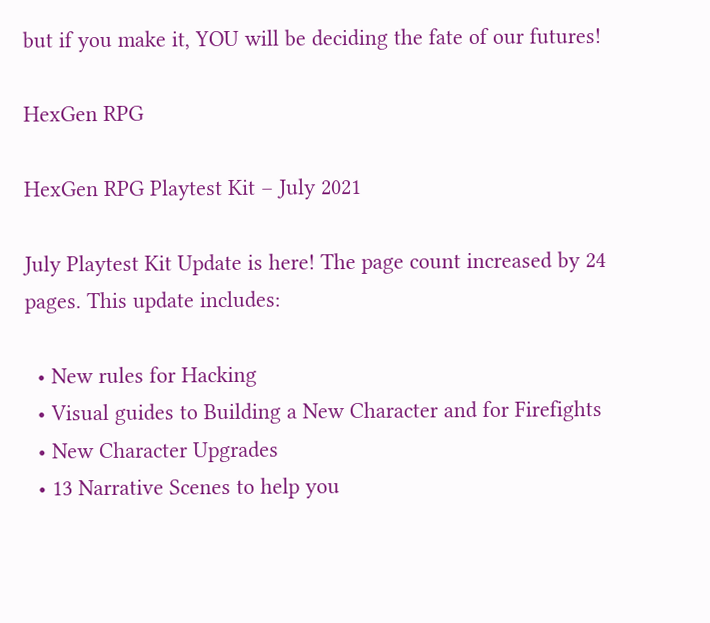but if you make it, YOU will be deciding the fate of our futures!

HexGen RPG

HexGen RPG Playtest Kit – July 2021

July Playtest Kit Update is here! The page count increased by 24 pages. This update includes:

  • New rules for Hacking
  • Visual guides to Building a New Character and for Firefights
  • New Character Upgrades
  • 13 Narrative Scenes to help you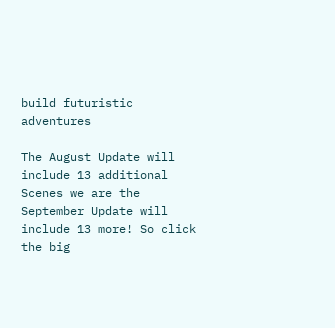build futuristic adventures

The August Update will include 13 additional Scenes we are the September Update will include 13 more! So click the big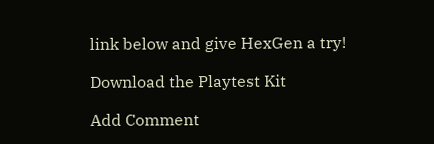link below and give HexGen a try!

Download the Playtest Kit

Add Comment